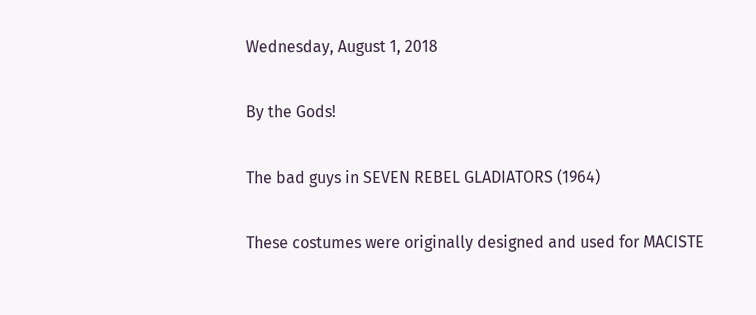Wednesday, August 1, 2018

By the Gods!

The bad guys in SEVEN REBEL GLADIATORS (1964)

These costumes were originally designed and used for MACISTE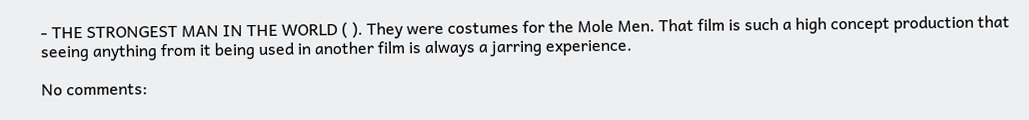- THE STRONGEST MAN IN THE WORLD ( ). They were costumes for the Mole Men. That film is such a high concept production that seeing anything from it being used in another film is always a jarring experience.

No comments: